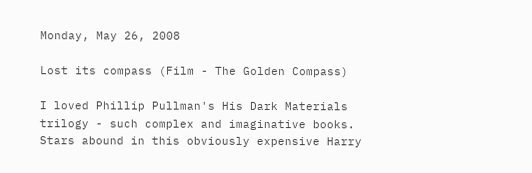Monday, May 26, 2008

Lost its compass (Film - The Golden Compass)

I loved Phillip Pullman's His Dark Materials trilogy - such complex and imaginative books. Stars abound in this obviously expensive Harry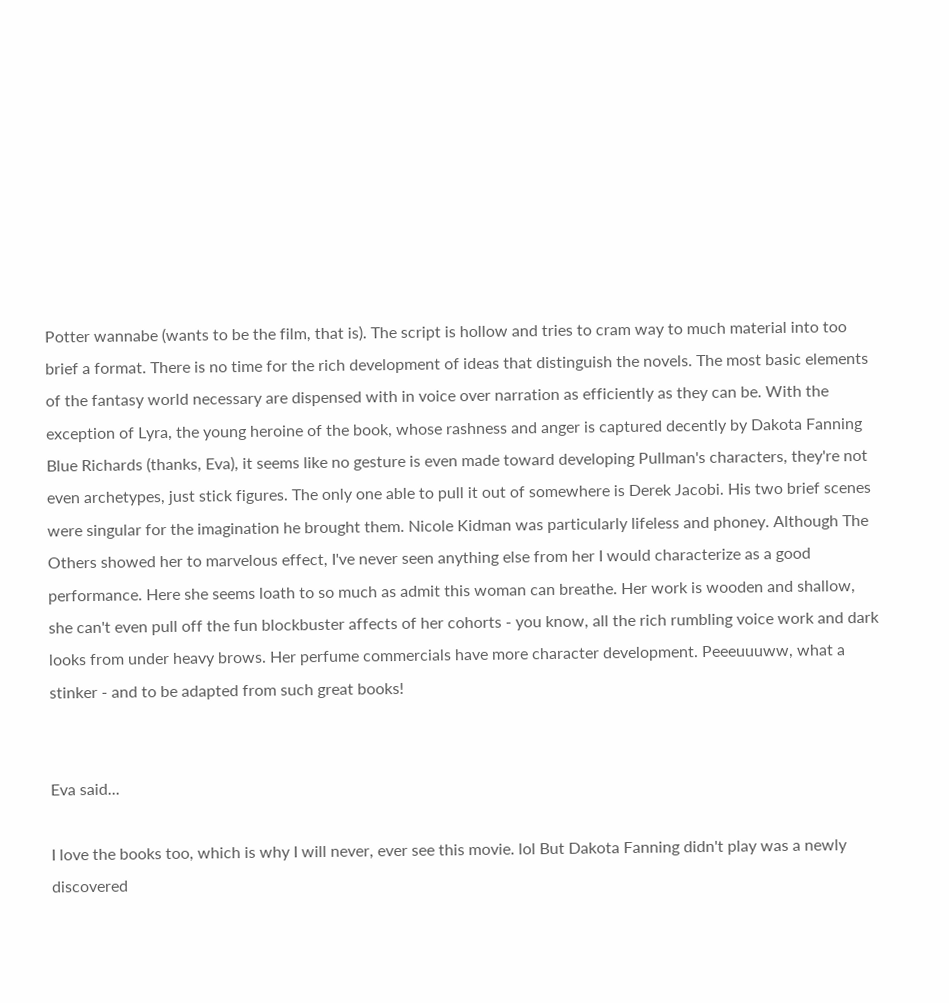Potter wannabe (wants to be the film, that is). The script is hollow and tries to cram way to much material into too brief a format. There is no time for the rich development of ideas that distinguish the novels. The most basic elements of the fantasy world necessary are dispensed with in voice over narration as efficiently as they can be. With the exception of Lyra, the young heroine of the book, whose rashness and anger is captured decently by Dakota Fanning Blue Richards (thanks, Eva), it seems like no gesture is even made toward developing Pullman's characters, they're not even archetypes, just stick figures. The only one able to pull it out of somewhere is Derek Jacobi. His two brief scenes were singular for the imagination he brought them. Nicole Kidman was particularly lifeless and phoney. Although The Others showed her to marvelous effect, I've never seen anything else from her I would characterize as a good performance. Here she seems loath to so much as admit this woman can breathe. Her work is wooden and shallow, she can't even pull off the fun blockbuster affects of her cohorts - you know, all the rich rumbling voice work and dark looks from under heavy brows. Her perfume commercials have more character development. Peeeuuuww, what a stinker - and to be adapted from such great books!


Eva said...

I love the books too, which is why I will never, ever see this movie. lol But Dakota Fanning didn't play was a newly discovered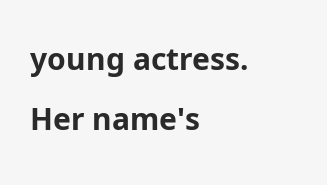young actress. Her name's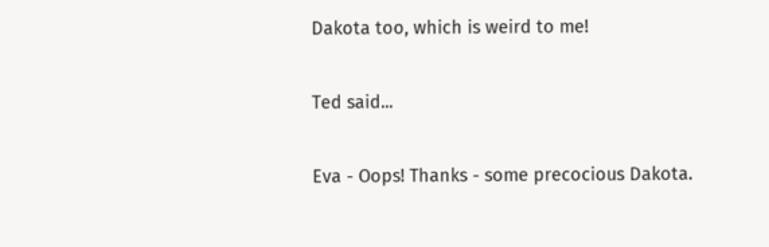Dakota too, which is weird to me!

Ted said...

Eva - Oops! Thanks - some precocious Dakota.